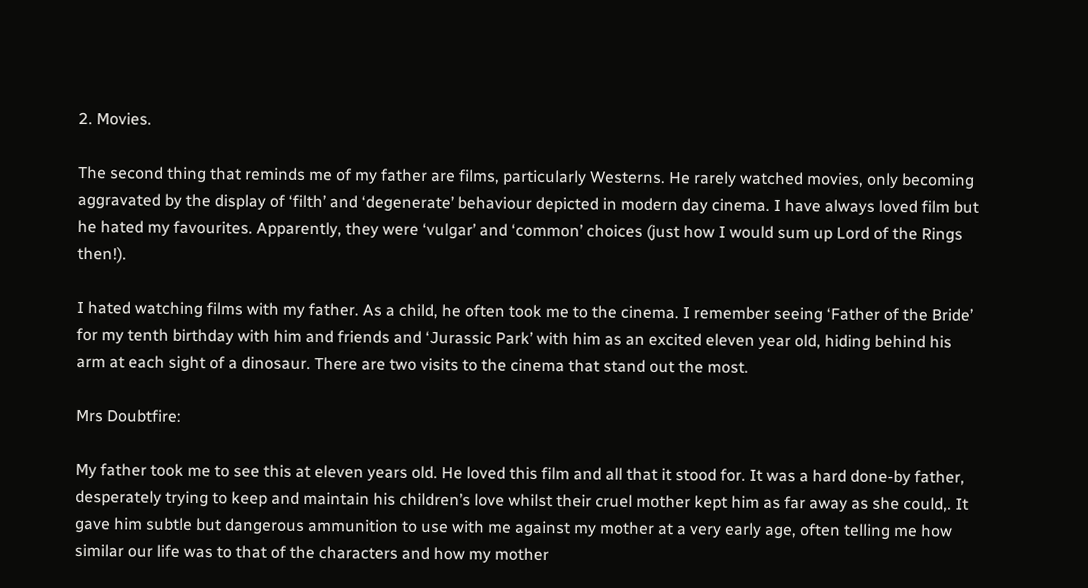2. Movies.

The second thing that reminds me of my father are films, particularly Westerns. He rarely watched movies, only becoming aggravated by the display of ‘filth’ and ‘degenerate’ behaviour depicted in modern day cinema. I have always loved film but he hated my favourites. Apparently, they were ‘vulgar’ and ‘common’ choices (just how I would sum up Lord of the Rings then!).

I hated watching films with my father. As a child, he often took me to the cinema. I remember seeing ‘Father of the Bride’ for my tenth birthday with him and friends and ‘Jurassic Park’ with him as an excited eleven year old, hiding behind his arm at each sight of a dinosaur. There are two visits to the cinema that stand out the most.

Mrs Doubtfire:

My father took me to see this at eleven years old. He loved this film and all that it stood for. It was a hard done-by father, desperately trying to keep and maintain his children’s love whilst their cruel mother kept him as far away as she could,. It gave him subtle but dangerous ammunition to use with me against my mother at a very early age, often telling me how similar our life was to that of the characters and how my mother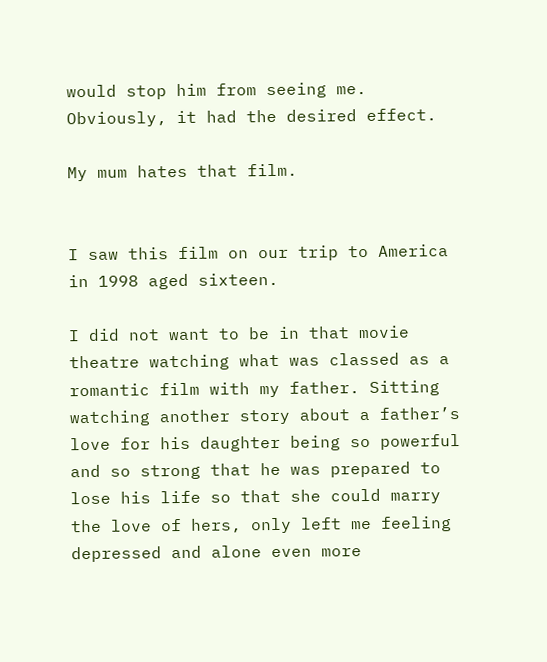would stop him from seeing me. Obviously, it had the desired effect.

My mum hates that film.


I saw this film on our trip to America in 1998 aged sixteen.

I did not want to be in that movie theatre watching what was classed as a romantic film with my father. Sitting watching another story about a father’s love for his daughter being so powerful and so strong that he was prepared to lose his life so that she could marry the love of hers, only left me feeling depressed and alone even more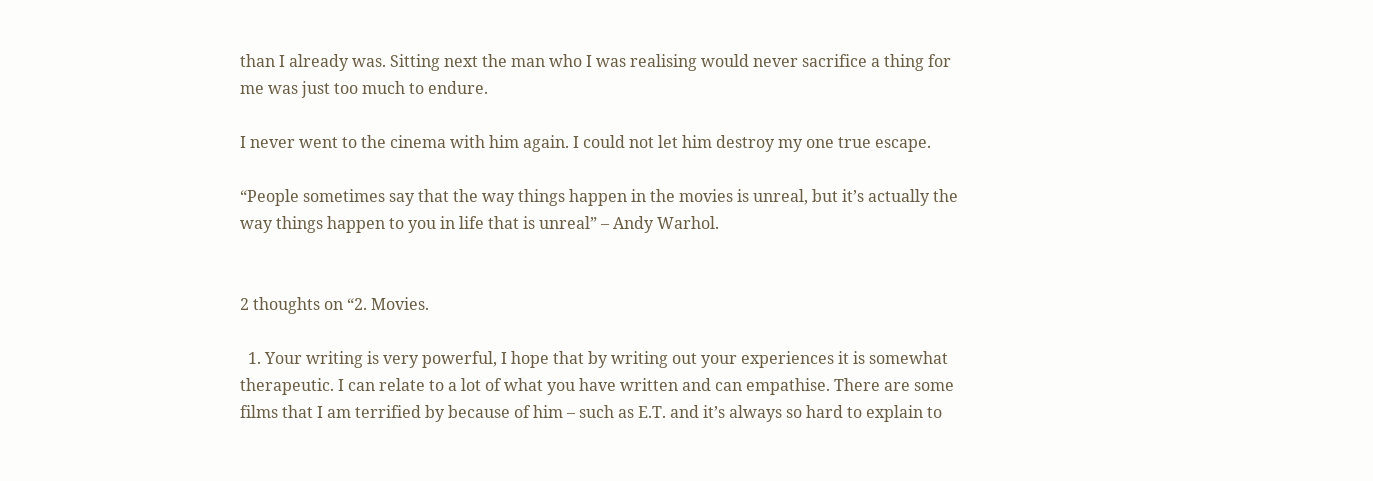than I already was. Sitting next the man who I was realising would never sacrifice a thing for me was just too much to endure.

I never went to the cinema with him again. I could not let him destroy my one true escape.

“People sometimes say that the way things happen in the movies is unreal, but it’s actually the way things happen to you in life that is unreal” – Andy Warhol.


2 thoughts on “2. Movies.

  1. Your writing is very powerful, I hope that by writing out your experiences it is somewhat therapeutic. I can relate to a lot of what you have written and can empathise. There are some films that I am terrified by because of him – such as E.T. and it’s always so hard to explain to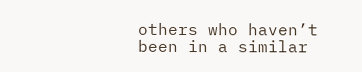others who haven’t been in a similar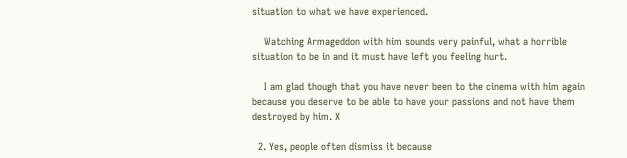situation to what we have experienced.

    Watching Armageddon with him sounds very painful, what a horrible situation to be in and it must have left you feeling hurt.

    I am glad though that you have never been to the cinema with him again because you deserve to be able to have your passions and not have them destroyed by him. X

  2. Yes, people often dismiss it because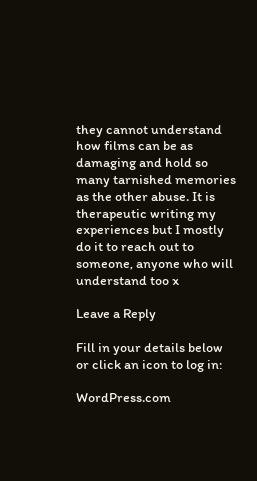they cannot understand how films can be as damaging and hold so many tarnished memories as the other abuse. It is therapeutic writing my experiences but I mostly do it to reach out to someone, anyone who will understand too x

Leave a Reply

Fill in your details below or click an icon to log in:

WordPress.com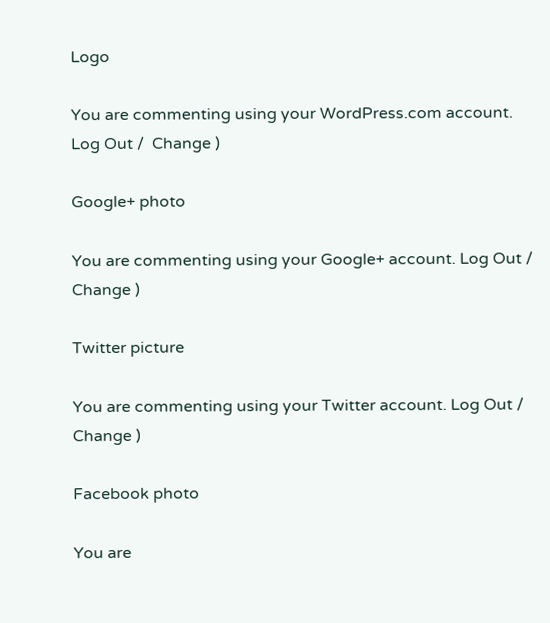Logo

You are commenting using your WordPress.com account. Log Out /  Change )

Google+ photo

You are commenting using your Google+ account. Log Out /  Change )

Twitter picture

You are commenting using your Twitter account. Log Out /  Change )

Facebook photo

You are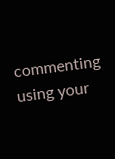commenting using your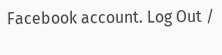Facebook account. Log Out /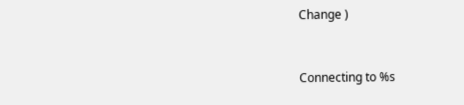Change )


Connecting to %s